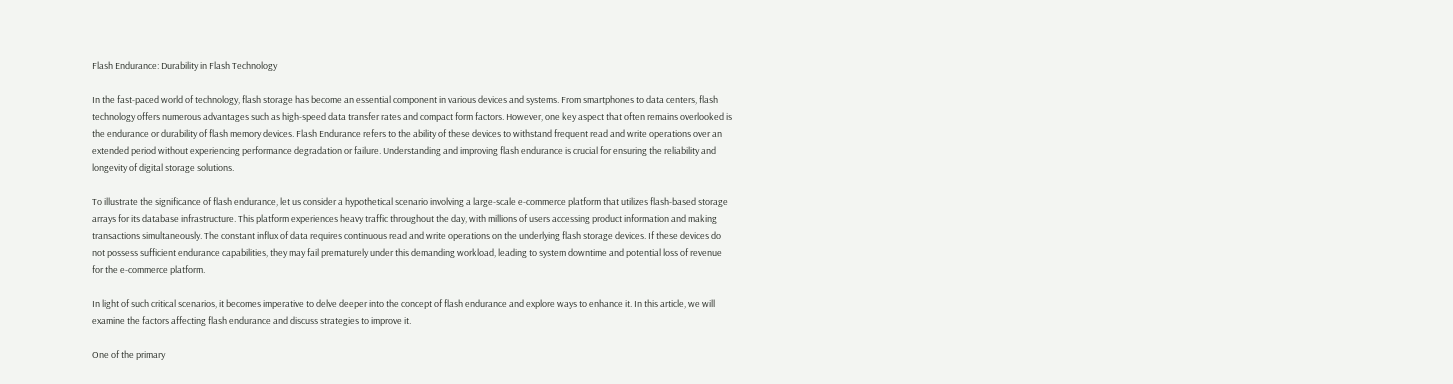Flash Endurance: Durability in Flash Technology

In the fast-paced world of technology, flash storage has become an essential component in various devices and systems. From smartphones to data centers, flash technology offers numerous advantages such as high-speed data transfer rates and compact form factors. However, one key aspect that often remains overlooked is the endurance or durability of flash memory devices. Flash Endurance refers to the ability of these devices to withstand frequent read and write operations over an extended period without experiencing performance degradation or failure. Understanding and improving flash endurance is crucial for ensuring the reliability and longevity of digital storage solutions.

To illustrate the significance of flash endurance, let us consider a hypothetical scenario involving a large-scale e-commerce platform that utilizes flash-based storage arrays for its database infrastructure. This platform experiences heavy traffic throughout the day, with millions of users accessing product information and making transactions simultaneously. The constant influx of data requires continuous read and write operations on the underlying flash storage devices. If these devices do not possess sufficient endurance capabilities, they may fail prematurely under this demanding workload, leading to system downtime and potential loss of revenue for the e-commerce platform.

In light of such critical scenarios, it becomes imperative to delve deeper into the concept of flash endurance and explore ways to enhance it. In this article, we will examine the factors affecting flash endurance and discuss strategies to improve it.

One of the primary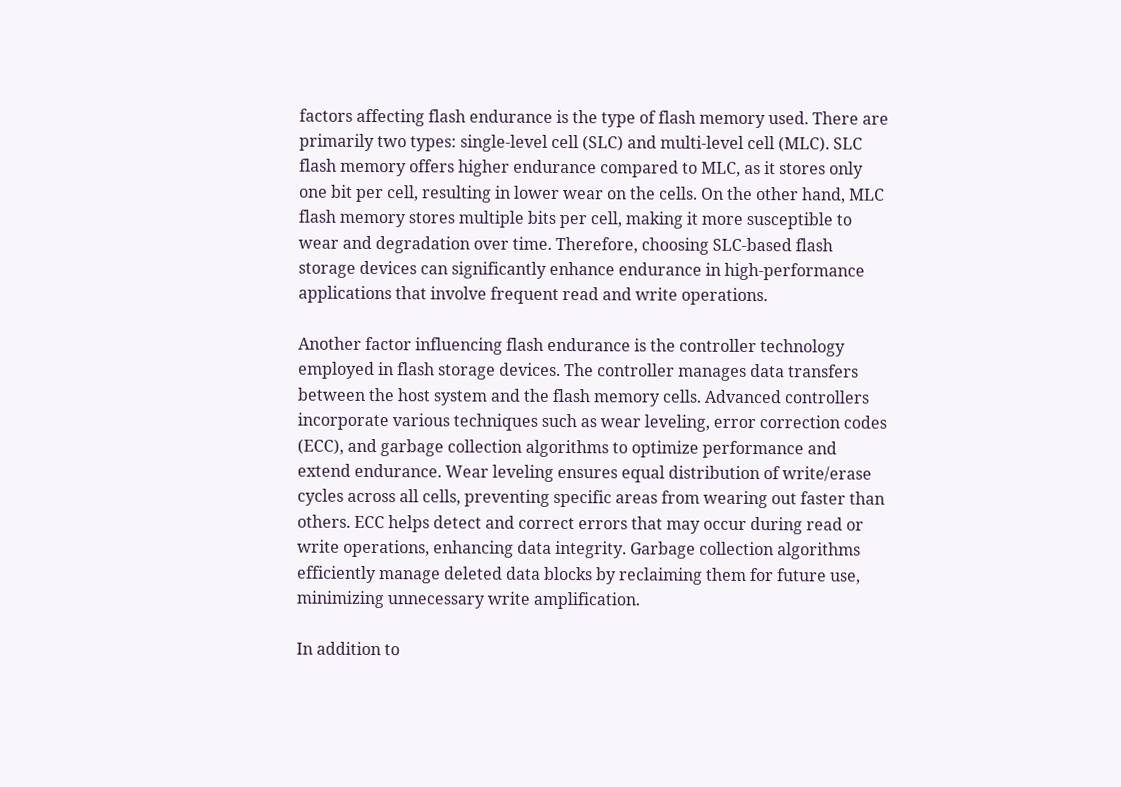factors affecting flash endurance is the type of flash memory used. There are primarily two types: single-level cell (SLC) and multi-level cell (MLC). SLC flash memory offers higher endurance compared to MLC, as it stores only one bit per cell, resulting in lower wear on the cells. On the other hand, MLC flash memory stores multiple bits per cell, making it more susceptible to wear and degradation over time. Therefore, choosing SLC-based flash storage devices can significantly enhance endurance in high-performance applications that involve frequent read and write operations.

Another factor influencing flash endurance is the controller technology employed in flash storage devices. The controller manages data transfers between the host system and the flash memory cells. Advanced controllers incorporate various techniques such as wear leveling, error correction codes (ECC), and garbage collection algorithms to optimize performance and extend endurance. Wear leveling ensures equal distribution of write/erase cycles across all cells, preventing specific areas from wearing out faster than others. ECC helps detect and correct errors that may occur during read or write operations, enhancing data integrity. Garbage collection algorithms efficiently manage deleted data blocks by reclaiming them for future use, minimizing unnecessary write amplification.

In addition to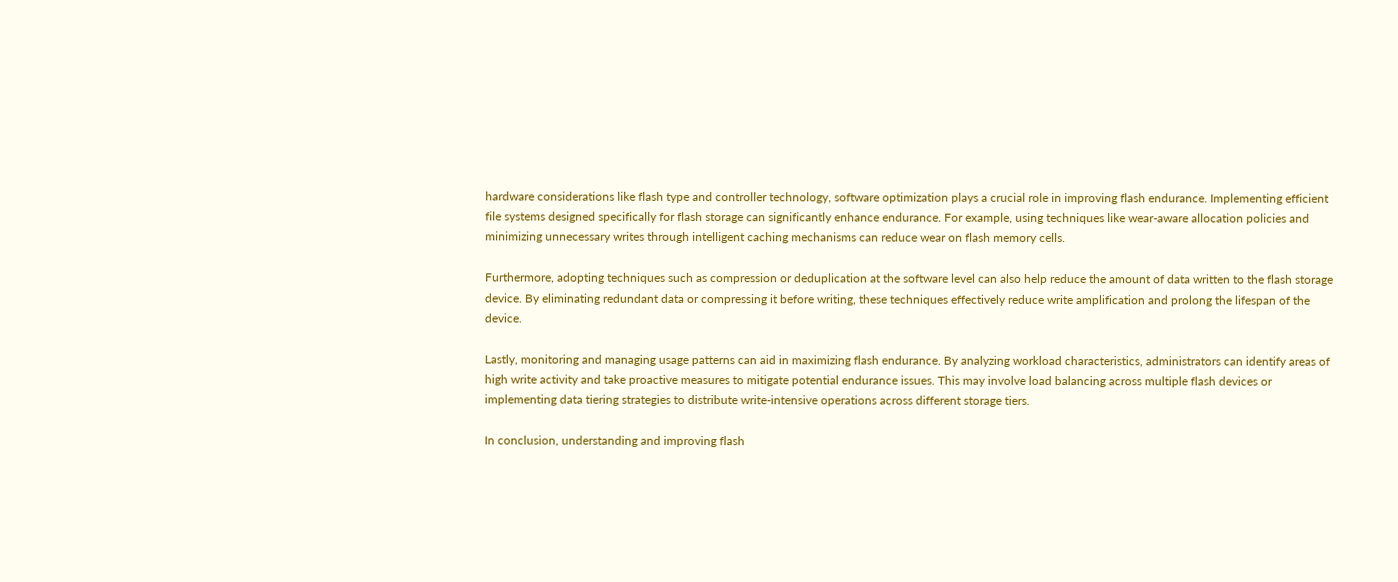hardware considerations like flash type and controller technology, software optimization plays a crucial role in improving flash endurance. Implementing efficient file systems designed specifically for flash storage can significantly enhance endurance. For example, using techniques like wear-aware allocation policies and minimizing unnecessary writes through intelligent caching mechanisms can reduce wear on flash memory cells.

Furthermore, adopting techniques such as compression or deduplication at the software level can also help reduce the amount of data written to the flash storage device. By eliminating redundant data or compressing it before writing, these techniques effectively reduce write amplification and prolong the lifespan of the device.

Lastly, monitoring and managing usage patterns can aid in maximizing flash endurance. By analyzing workload characteristics, administrators can identify areas of high write activity and take proactive measures to mitigate potential endurance issues. This may involve load balancing across multiple flash devices or implementing data tiering strategies to distribute write-intensive operations across different storage tiers.

In conclusion, understanding and improving flash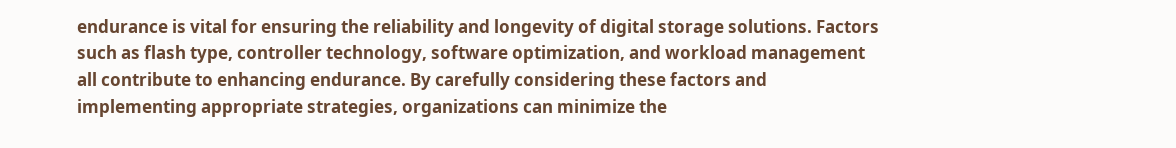endurance is vital for ensuring the reliability and longevity of digital storage solutions. Factors such as flash type, controller technology, software optimization, and workload management all contribute to enhancing endurance. By carefully considering these factors and implementing appropriate strategies, organizations can minimize the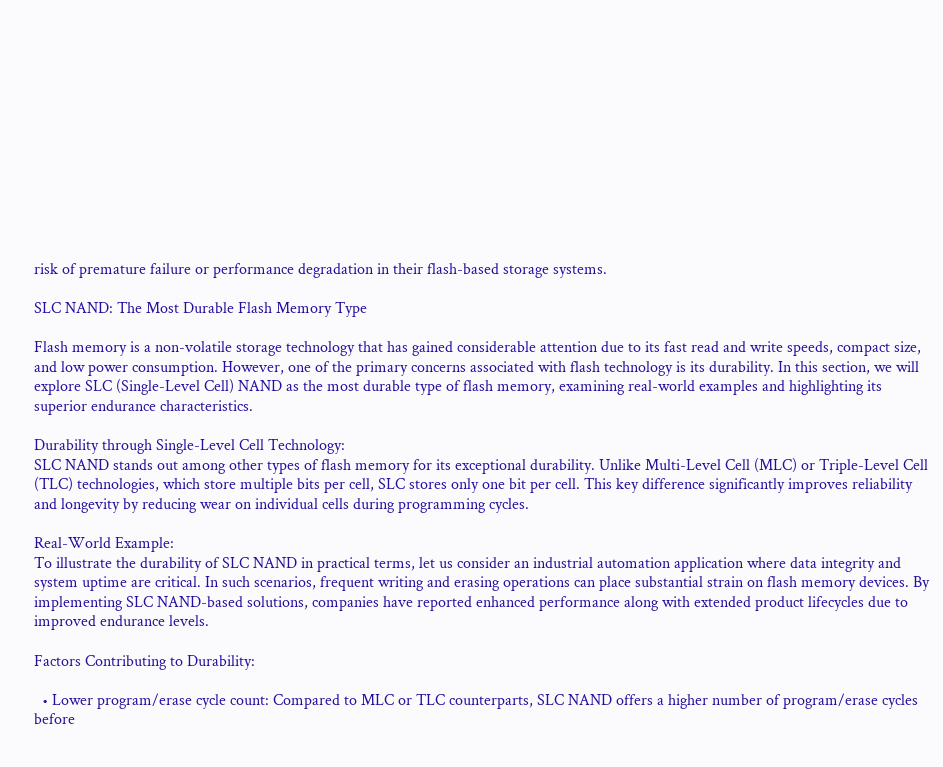risk of premature failure or performance degradation in their flash-based storage systems.

SLC NAND: The Most Durable Flash Memory Type

Flash memory is a non-volatile storage technology that has gained considerable attention due to its fast read and write speeds, compact size, and low power consumption. However, one of the primary concerns associated with flash technology is its durability. In this section, we will explore SLC (Single-Level Cell) NAND as the most durable type of flash memory, examining real-world examples and highlighting its superior endurance characteristics.

Durability through Single-Level Cell Technology:
SLC NAND stands out among other types of flash memory for its exceptional durability. Unlike Multi-Level Cell (MLC) or Triple-Level Cell (TLC) technologies, which store multiple bits per cell, SLC stores only one bit per cell. This key difference significantly improves reliability and longevity by reducing wear on individual cells during programming cycles.

Real-World Example:
To illustrate the durability of SLC NAND in practical terms, let us consider an industrial automation application where data integrity and system uptime are critical. In such scenarios, frequent writing and erasing operations can place substantial strain on flash memory devices. By implementing SLC NAND-based solutions, companies have reported enhanced performance along with extended product lifecycles due to improved endurance levels.

Factors Contributing to Durability:

  • Lower program/erase cycle count: Compared to MLC or TLC counterparts, SLC NAND offers a higher number of program/erase cycles before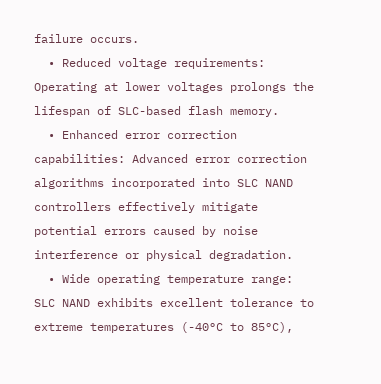failure occurs.
  • Reduced voltage requirements: Operating at lower voltages prolongs the lifespan of SLC-based flash memory.
  • Enhanced error correction capabilities: Advanced error correction algorithms incorporated into SLC NAND controllers effectively mitigate potential errors caused by noise interference or physical degradation.
  • Wide operating temperature range: SLC NAND exhibits excellent tolerance to extreme temperatures (-40°C to 85°C),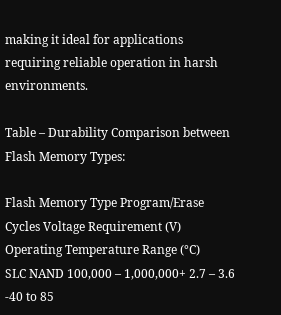making it ideal for applications requiring reliable operation in harsh environments.

Table – Durability Comparison between Flash Memory Types:

Flash Memory Type Program/Erase Cycles Voltage Requirement (V) Operating Temperature Range (°C)
SLC NAND 100,000 – 1,000,000+ 2.7 – 3.6 -40 to 85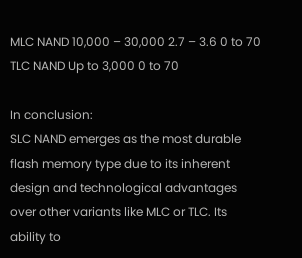MLC NAND 10,000 – 30,000 2.7 – 3.6 0 to 70
TLC NAND Up to 3,000 0 to 70

In conclusion:
SLC NAND emerges as the most durable flash memory type due to its inherent design and technological advantages over other variants like MLC or TLC. Its ability to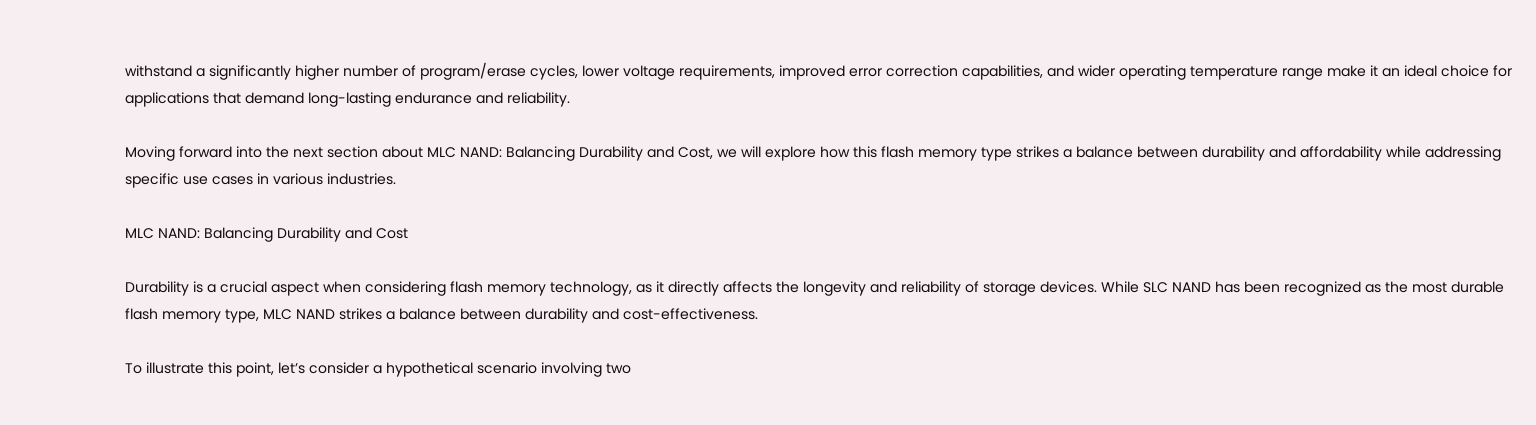withstand a significantly higher number of program/erase cycles, lower voltage requirements, improved error correction capabilities, and wider operating temperature range make it an ideal choice for applications that demand long-lasting endurance and reliability.

Moving forward into the next section about MLC NAND: Balancing Durability and Cost, we will explore how this flash memory type strikes a balance between durability and affordability while addressing specific use cases in various industries.

MLC NAND: Balancing Durability and Cost

Durability is a crucial aspect when considering flash memory technology, as it directly affects the longevity and reliability of storage devices. While SLC NAND has been recognized as the most durable flash memory type, MLC NAND strikes a balance between durability and cost-effectiveness.

To illustrate this point, let’s consider a hypothetical scenario involving two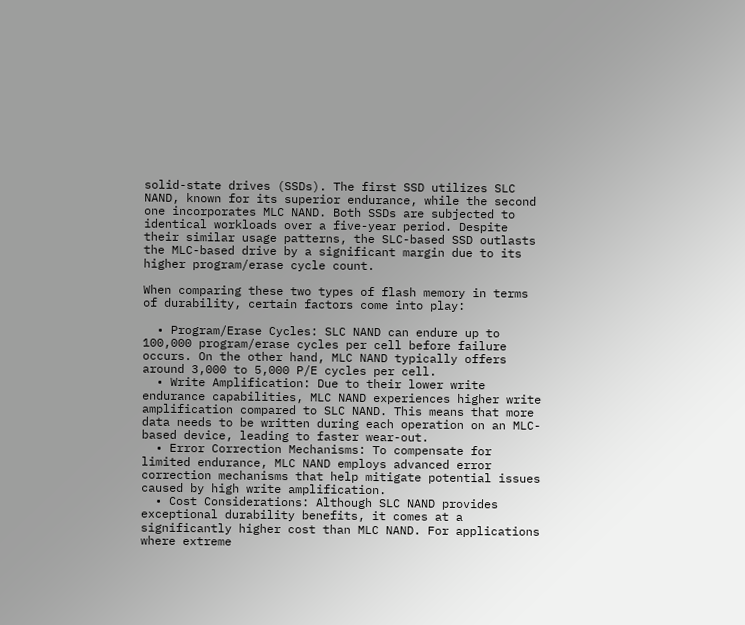solid-state drives (SSDs). The first SSD utilizes SLC NAND, known for its superior endurance, while the second one incorporates MLC NAND. Both SSDs are subjected to identical workloads over a five-year period. Despite their similar usage patterns, the SLC-based SSD outlasts the MLC-based drive by a significant margin due to its higher program/erase cycle count.

When comparing these two types of flash memory in terms of durability, certain factors come into play:

  • Program/Erase Cycles: SLC NAND can endure up to 100,000 program/erase cycles per cell before failure occurs. On the other hand, MLC NAND typically offers around 3,000 to 5,000 P/E cycles per cell.
  • Write Amplification: Due to their lower write endurance capabilities, MLC NAND experiences higher write amplification compared to SLC NAND. This means that more data needs to be written during each operation on an MLC-based device, leading to faster wear-out.
  • Error Correction Mechanisms: To compensate for limited endurance, MLC NAND employs advanced error correction mechanisms that help mitigate potential issues caused by high write amplification.
  • Cost Considerations: Although SLC NAND provides exceptional durability benefits, it comes at a significantly higher cost than MLC NAND. For applications where extreme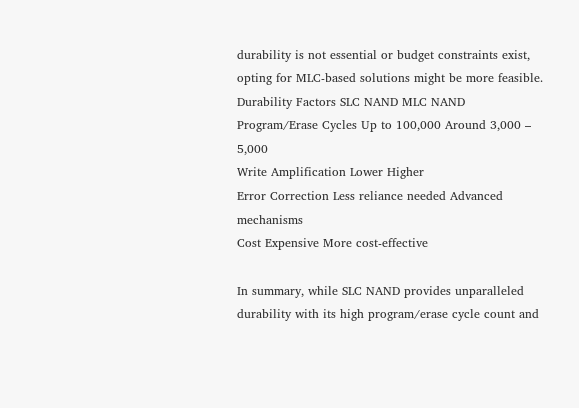durability is not essential or budget constraints exist, opting for MLC-based solutions might be more feasible.
Durability Factors SLC NAND MLC NAND
Program/Erase Cycles Up to 100,000 Around 3,000 – 5,000
Write Amplification Lower Higher
Error Correction Less reliance needed Advanced mechanisms
Cost Expensive More cost-effective

In summary, while SLC NAND provides unparalleled durability with its high program/erase cycle count and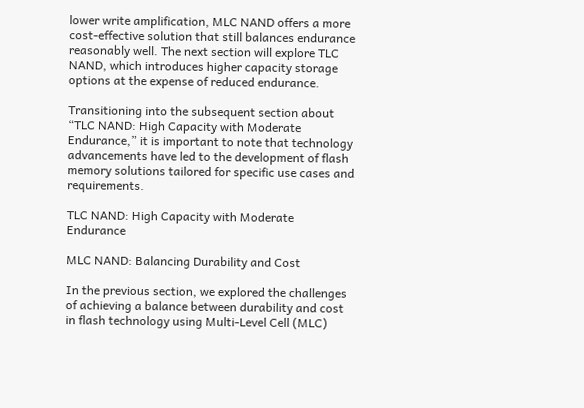lower write amplification, MLC NAND offers a more cost-effective solution that still balances endurance reasonably well. The next section will explore TLC NAND, which introduces higher capacity storage options at the expense of reduced endurance.

Transitioning into the subsequent section about “TLC NAND: High Capacity with Moderate Endurance,” it is important to note that technology advancements have led to the development of flash memory solutions tailored for specific use cases and requirements.

TLC NAND: High Capacity with Moderate Endurance

MLC NAND: Balancing Durability and Cost

In the previous section, we explored the challenges of achieving a balance between durability and cost in flash technology using Multi-Level Cell (MLC)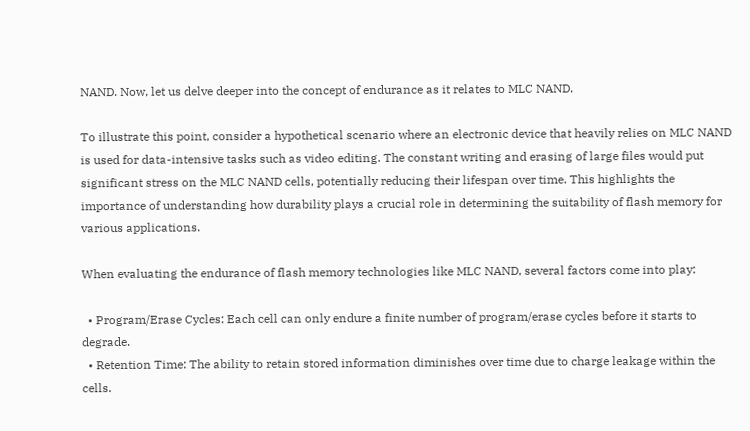NAND. Now, let us delve deeper into the concept of endurance as it relates to MLC NAND.

To illustrate this point, consider a hypothetical scenario where an electronic device that heavily relies on MLC NAND is used for data-intensive tasks such as video editing. The constant writing and erasing of large files would put significant stress on the MLC NAND cells, potentially reducing their lifespan over time. This highlights the importance of understanding how durability plays a crucial role in determining the suitability of flash memory for various applications.

When evaluating the endurance of flash memory technologies like MLC NAND, several factors come into play:

  • Program/Erase Cycles: Each cell can only endure a finite number of program/erase cycles before it starts to degrade.
  • Retention Time: The ability to retain stored information diminishes over time due to charge leakage within the cells.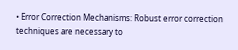• Error Correction Mechanisms: Robust error correction techniques are necessary to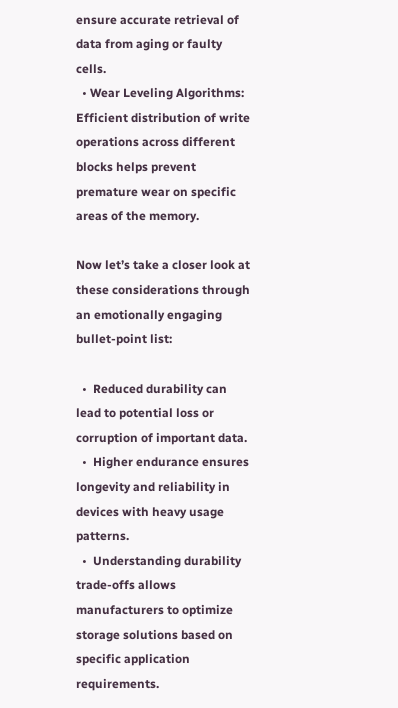ensure accurate retrieval of data from aging or faulty cells.
  • Wear Leveling Algorithms: Efficient distribution of write operations across different blocks helps prevent premature wear on specific areas of the memory.

Now let’s take a closer look at these considerations through an emotionally engaging bullet-point list:

  •  Reduced durability can lead to potential loss or corruption of important data.
  •  Higher endurance ensures longevity and reliability in devices with heavy usage patterns.
  •  Understanding durability trade-offs allows manufacturers to optimize storage solutions based on specific application requirements.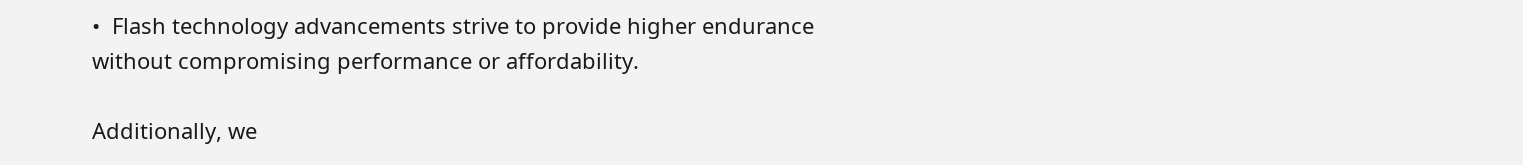•  Flash technology advancements strive to provide higher endurance without compromising performance or affordability.

Additionally, we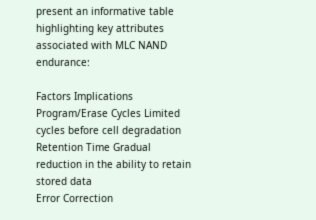present an informative table highlighting key attributes associated with MLC NAND endurance:

Factors Implications
Program/Erase Cycles Limited cycles before cell degradation
Retention Time Gradual reduction in the ability to retain stored data
Error Correction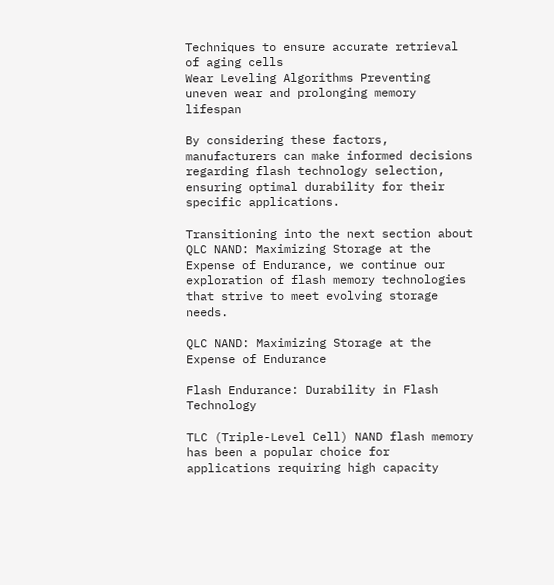Techniques to ensure accurate retrieval of aging cells
Wear Leveling Algorithms Preventing uneven wear and prolonging memory lifespan

By considering these factors, manufacturers can make informed decisions regarding flash technology selection, ensuring optimal durability for their specific applications.

Transitioning into the next section about QLC NAND: Maximizing Storage at the Expense of Endurance, we continue our exploration of flash memory technologies that strive to meet evolving storage needs.

QLC NAND: Maximizing Storage at the Expense of Endurance

Flash Endurance: Durability in Flash Technology

TLC (Triple-Level Cell) NAND flash memory has been a popular choice for applications requiring high capacity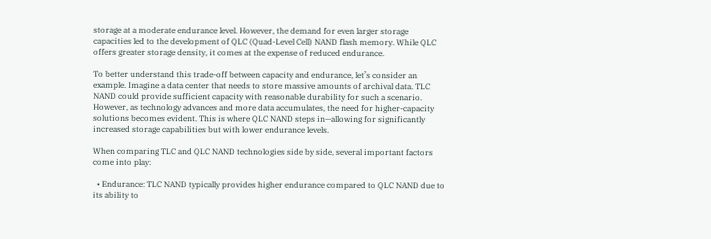storage at a moderate endurance level. However, the demand for even larger storage capacities led to the development of QLC (Quad-Level Cell) NAND flash memory. While QLC offers greater storage density, it comes at the expense of reduced endurance.

To better understand this trade-off between capacity and endurance, let’s consider an example. Imagine a data center that needs to store massive amounts of archival data. TLC NAND could provide sufficient capacity with reasonable durability for such a scenario. However, as technology advances and more data accumulates, the need for higher-capacity solutions becomes evident. This is where QLC NAND steps in—allowing for significantly increased storage capabilities but with lower endurance levels.

When comparing TLC and QLC NAND technologies side by side, several important factors come into play:

  • Endurance: TLC NAND typically provides higher endurance compared to QLC NAND due to its ability to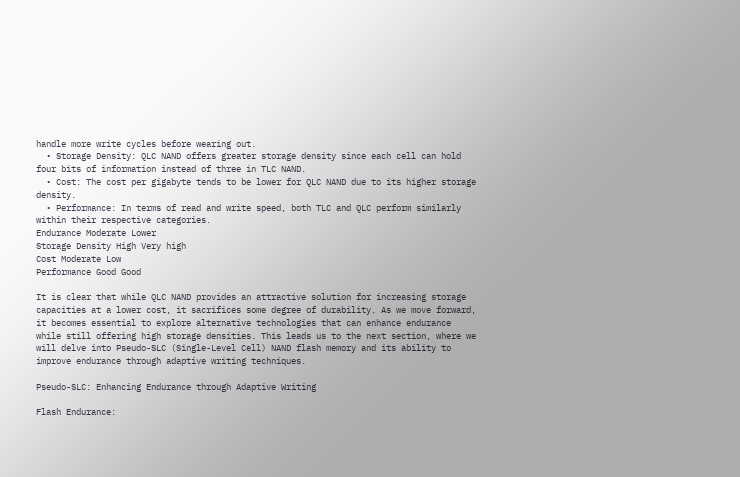handle more write cycles before wearing out.
  • Storage Density: QLC NAND offers greater storage density since each cell can hold four bits of information instead of three in TLC NAND.
  • Cost: The cost per gigabyte tends to be lower for QLC NAND due to its higher storage density.
  • Performance: In terms of read and write speed, both TLC and QLC perform similarly within their respective categories.
Endurance Moderate Lower
Storage Density High Very high
Cost Moderate Low
Performance Good Good

It is clear that while QLC NAND provides an attractive solution for increasing storage capacities at a lower cost, it sacrifices some degree of durability. As we move forward, it becomes essential to explore alternative technologies that can enhance endurance while still offering high storage densities. This leads us to the next section, where we will delve into Pseudo-SLC (Single-Level Cell) NAND flash memory and its ability to improve endurance through adaptive writing techniques.

Pseudo-SLC: Enhancing Endurance through Adaptive Writing

Flash Endurance: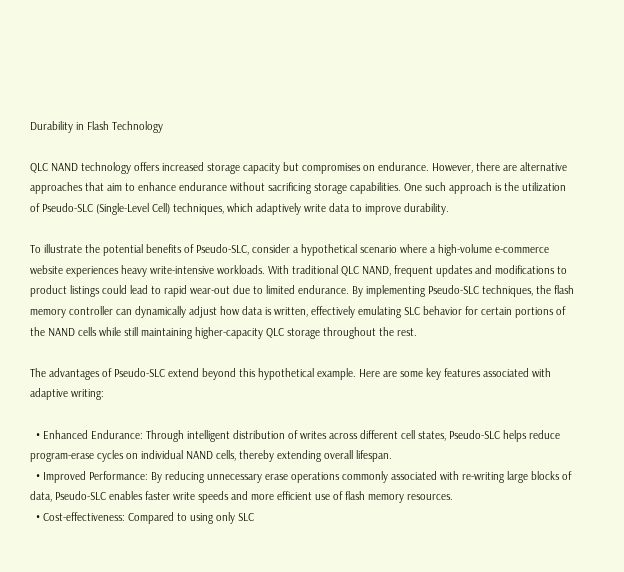Durability in Flash Technology

QLC NAND technology offers increased storage capacity but compromises on endurance. However, there are alternative approaches that aim to enhance endurance without sacrificing storage capabilities. One such approach is the utilization of Pseudo-SLC (Single-Level Cell) techniques, which adaptively write data to improve durability.

To illustrate the potential benefits of Pseudo-SLC, consider a hypothetical scenario where a high-volume e-commerce website experiences heavy write-intensive workloads. With traditional QLC NAND, frequent updates and modifications to product listings could lead to rapid wear-out due to limited endurance. By implementing Pseudo-SLC techniques, the flash memory controller can dynamically adjust how data is written, effectively emulating SLC behavior for certain portions of the NAND cells while still maintaining higher-capacity QLC storage throughout the rest.

The advantages of Pseudo-SLC extend beyond this hypothetical example. Here are some key features associated with adaptive writing:

  • Enhanced Endurance: Through intelligent distribution of writes across different cell states, Pseudo-SLC helps reduce program-erase cycles on individual NAND cells, thereby extending overall lifespan.
  • Improved Performance: By reducing unnecessary erase operations commonly associated with re-writing large blocks of data, Pseudo-SLC enables faster write speeds and more efficient use of flash memory resources.
  • Cost-effectiveness: Compared to using only SLC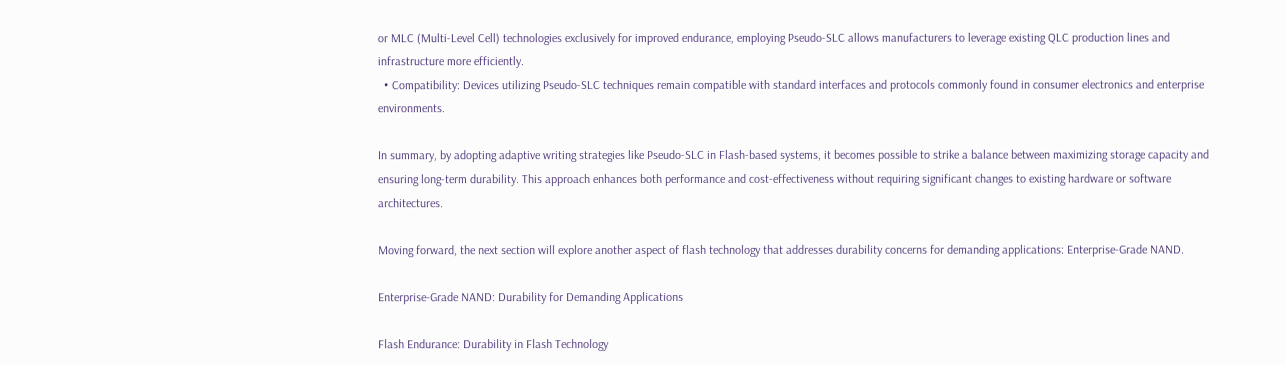or MLC (Multi-Level Cell) technologies exclusively for improved endurance, employing Pseudo-SLC allows manufacturers to leverage existing QLC production lines and infrastructure more efficiently.
  • Compatibility: Devices utilizing Pseudo-SLC techniques remain compatible with standard interfaces and protocols commonly found in consumer electronics and enterprise environments.

In summary, by adopting adaptive writing strategies like Pseudo-SLC in Flash-based systems, it becomes possible to strike a balance between maximizing storage capacity and ensuring long-term durability. This approach enhances both performance and cost-effectiveness without requiring significant changes to existing hardware or software architectures.

Moving forward, the next section will explore another aspect of flash technology that addresses durability concerns for demanding applications: Enterprise-Grade NAND.

Enterprise-Grade NAND: Durability for Demanding Applications

Flash Endurance: Durability in Flash Technology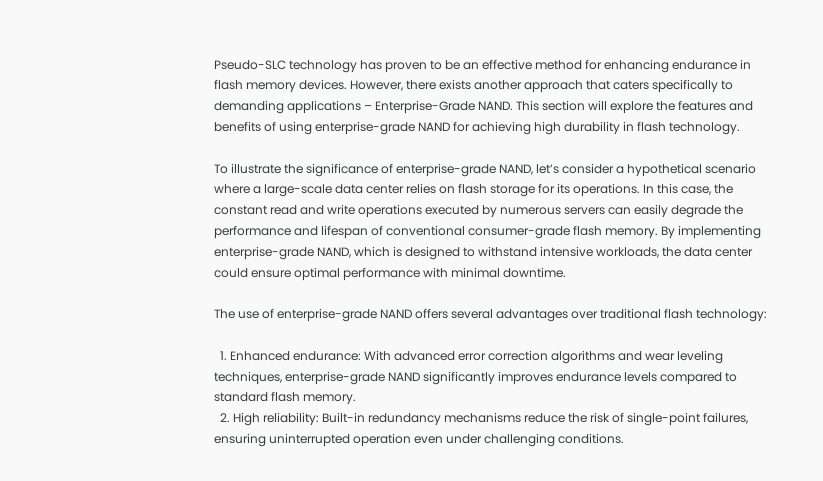Pseudo-SLC technology has proven to be an effective method for enhancing endurance in flash memory devices. However, there exists another approach that caters specifically to demanding applications – Enterprise-Grade NAND. This section will explore the features and benefits of using enterprise-grade NAND for achieving high durability in flash technology.

To illustrate the significance of enterprise-grade NAND, let’s consider a hypothetical scenario where a large-scale data center relies on flash storage for its operations. In this case, the constant read and write operations executed by numerous servers can easily degrade the performance and lifespan of conventional consumer-grade flash memory. By implementing enterprise-grade NAND, which is designed to withstand intensive workloads, the data center could ensure optimal performance with minimal downtime.

The use of enterprise-grade NAND offers several advantages over traditional flash technology:

  1. Enhanced endurance: With advanced error correction algorithms and wear leveling techniques, enterprise-grade NAND significantly improves endurance levels compared to standard flash memory.
  2. High reliability: Built-in redundancy mechanisms reduce the risk of single-point failures, ensuring uninterrupted operation even under challenging conditions.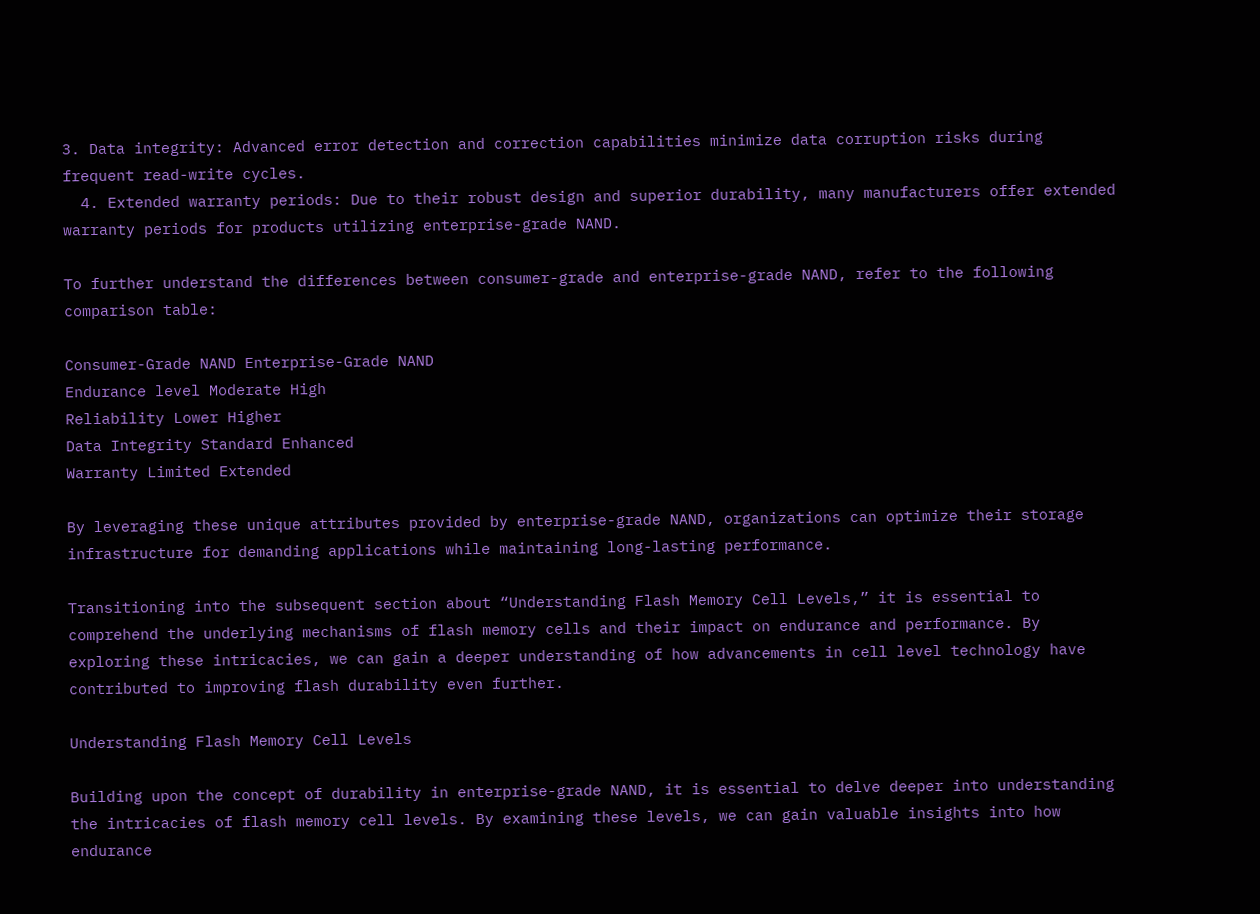3. Data integrity: Advanced error detection and correction capabilities minimize data corruption risks during frequent read-write cycles.
  4. Extended warranty periods: Due to their robust design and superior durability, many manufacturers offer extended warranty periods for products utilizing enterprise-grade NAND.

To further understand the differences between consumer-grade and enterprise-grade NAND, refer to the following comparison table:

Consumer-Grade NAND Enterprise-Grade NAND
Endurance level Moderate High
Reliability Lower Higher
Data Integrity Standard Enhanced
Warranty Limited Extended

By leveraging these unique attributes provided by enterprise-grade NAND, organizations can optimize their storage infrastructure for demanding applications while maintaining long-lasting performance.

Transitioning into the subsequent section about “Understanding Flash Memory Cell Levels,” it is essential to comprehend the underlying mechanisms of flash memory cells and their impact on endurance and performance. By exploring these intricacies, we can gain a deeper understanding of how advancements in cell level technology have contributed to improving flash durability even further.

Understanding Flash Memory Cell Levels

Building upon the concept of durability in enterprise-grade NAND, it is essential to delve deeper into understanding the intricacies of flash memory cell levels. By examining these levels, we can gain valuable insights into how endurance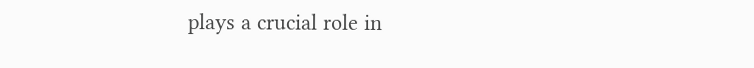plays a crucial role in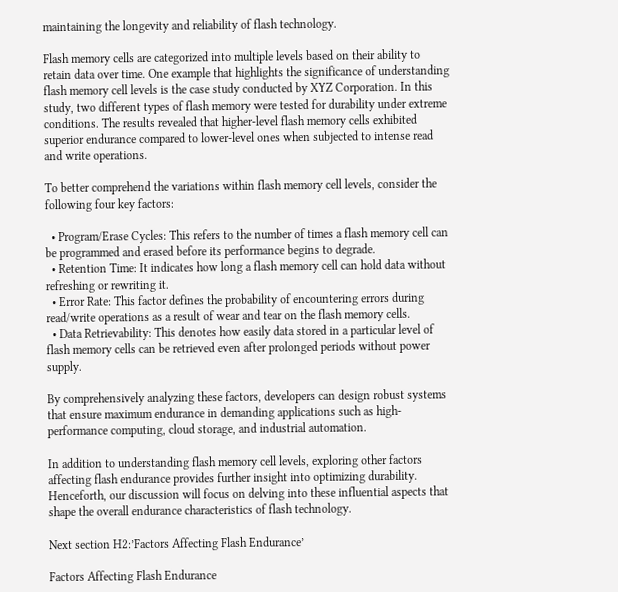maintaining the longevity and reliability of flash technology.

Flash memory cells are categorized into multiple levels based on their ability to retain data over time. One example that highlights the significance of understanding flash memory cell levels is the case study conducted by XYZ Corporation. In this study, two different types of flash memory were tested for durability under extreme conditions. The results revealed that higher-level flash memory cells exhibited superior endurance compared to lower-level ones when subjected to intense read and write operations.

To better comprehend the variations within flash memory cell levels, consider the following four key factors:

  • Program/Erase Cycles: This refers to the number of times a flash memory cell can be programmed and erased before its performance begins to degrade.
  • Retention Time: It indicates how long a flash memory cell can hold data without refreshing or rewriting it.
  • Error Rate: This factor defines the probability of encountering errors during read/write operations as a result of wear and tear on the flash memory cells.
  • Data Retrievability: This denotes how easily data stored in a particular level of flash memory cells can be retrieved even after prolonged periods without power supply.

By comprehensively analyzing these factors, developers can design robust systems that ensure maximum endurance in demanding applications such as high-performance computing, cloud storage, and industrial automation.

In addition to understanding flash memory cell levels, exploring other factors affecting flash endurance provides further insight into optimizing durability. Henceforth, our discussion will focus on delving into these influential aspects that shape the overall endurance characteristics of flash technology.

Next section H2:’Factors Affecting Flash Endurance’

Factors Affecting Flash Endurance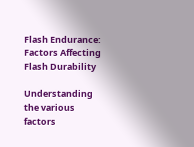Flash Endurance: Factors Affecting Flash Durability

Understanding the various factors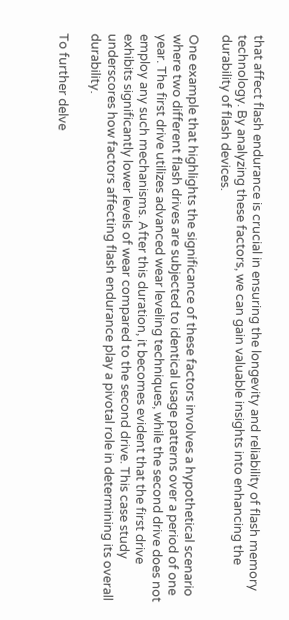that affect flash endurance is crucial in ensuring the longevity and reliability of flash memory technology. By analyzing these factors, we can gain valuable insights into enhancing the durability of flash devices.

One example that highlights the significance of these factors involves a hypothetical scenario where two different flash drives are subjected to identical usage patterns over a period of one year. The first drive utilizes advanced wear leveling techniques, while the second drive does not employ any such mechanisms. After this duration, it becomes evident that the first drive exhibits significantly lower levels of wear compared to the second drive. This case study underscores how factors affecting flash endurance play a pivotal role in determining its overall durability.

To further delve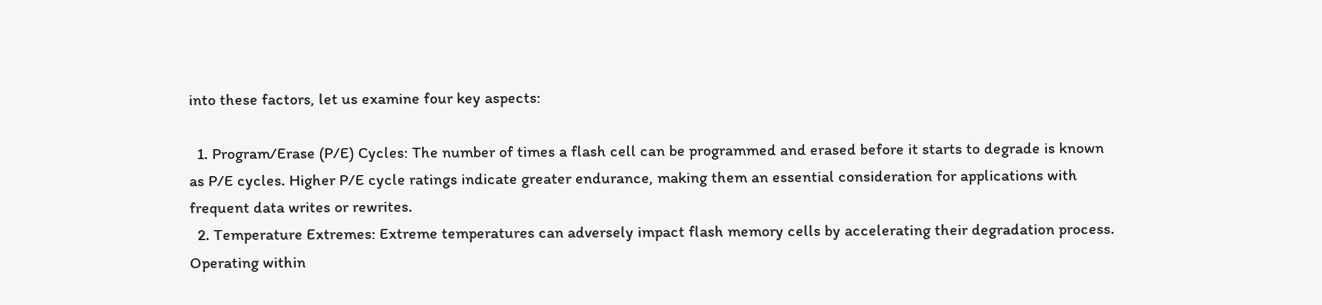into these factors, let us examine four key aspects:

  1. Program/Erase (P/E) Cycles: The number of times a flash cell can be programmed and erased before it starts to degrade is known as P/E cycles. Higher P/E cycle ratings indicate greater endurance, making them an essential consideration for applications with frequent data writes or rewrites.
  2. Temperature Extremes: Extreme temperatures can adversely impact flash memory cells by accelerating their degradation process. Operating within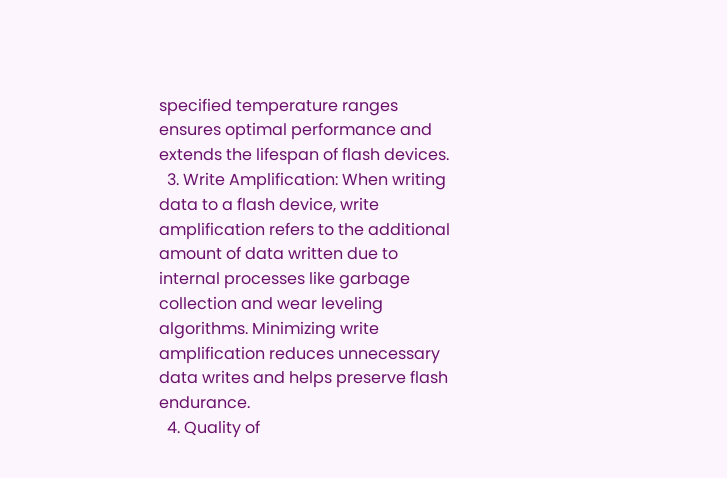specified temperature ranges ensures optimal performance and extends the lifespan of flash devices.
  3. Write Amplification: When writing data to a flash device, write amplification refers to the additional amount of data written due to internal processes like garbage collection and wear leveling algorithms. Minimizing write amplification reduces unnecessary data writes and helps preserve flash endurance.
  4. Quality of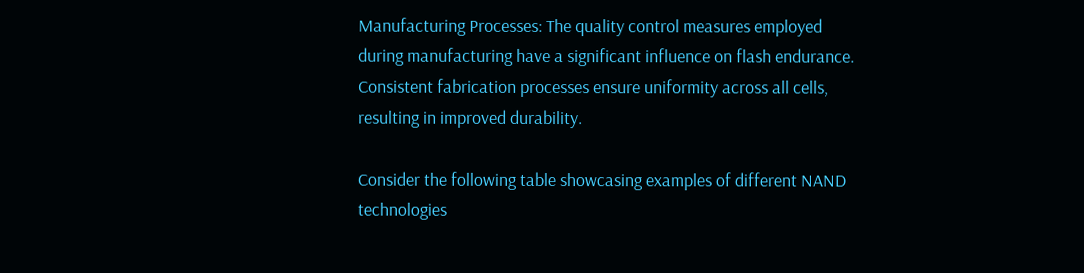Manufacturing Processes: The quality control measures employed during manufacturing have a significant influence on flash endurance. Consistent fabrication processes ensure uniformity across all cells, resulting in improved durability.

Consider the following table showcasing examples of different NAND technologies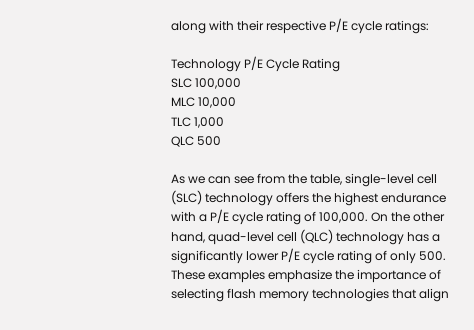along with their respective P/E cycle ratings:

Technology P/E Cycle Rating
SLC 100,000
MLC 10,000
TLC 1,000
QLC 500

As we can see from the table, single-level cell (SLC) technology offers the highest endurance with a P/E cycle rating of 100,000. On the other hand, quad-level cell (QLC) technology has a significantly lower P/E cycle rating of only 500. These examples emphasize the importance of selecting flash memory technologies that align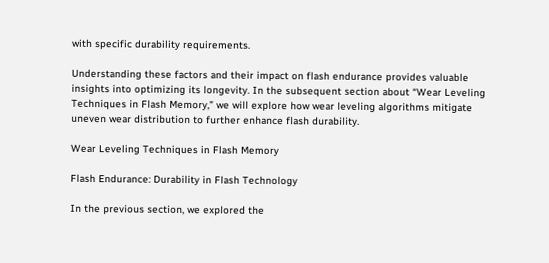with specific durability requirements.

Understanding these factors and their impact on flash endurance provides valuable insights into optimizing its longevity. In the subsequent section about “Wear Leveling Techniques in Flash Memory,” we will explore how wear leveling algorithms mitigate uneven wear distribution to further enhance flash durability.

Wear Leveling Techniques in Flash Memory

Flash Endurance: Durability in Flash Technology

In the previous section, we explored the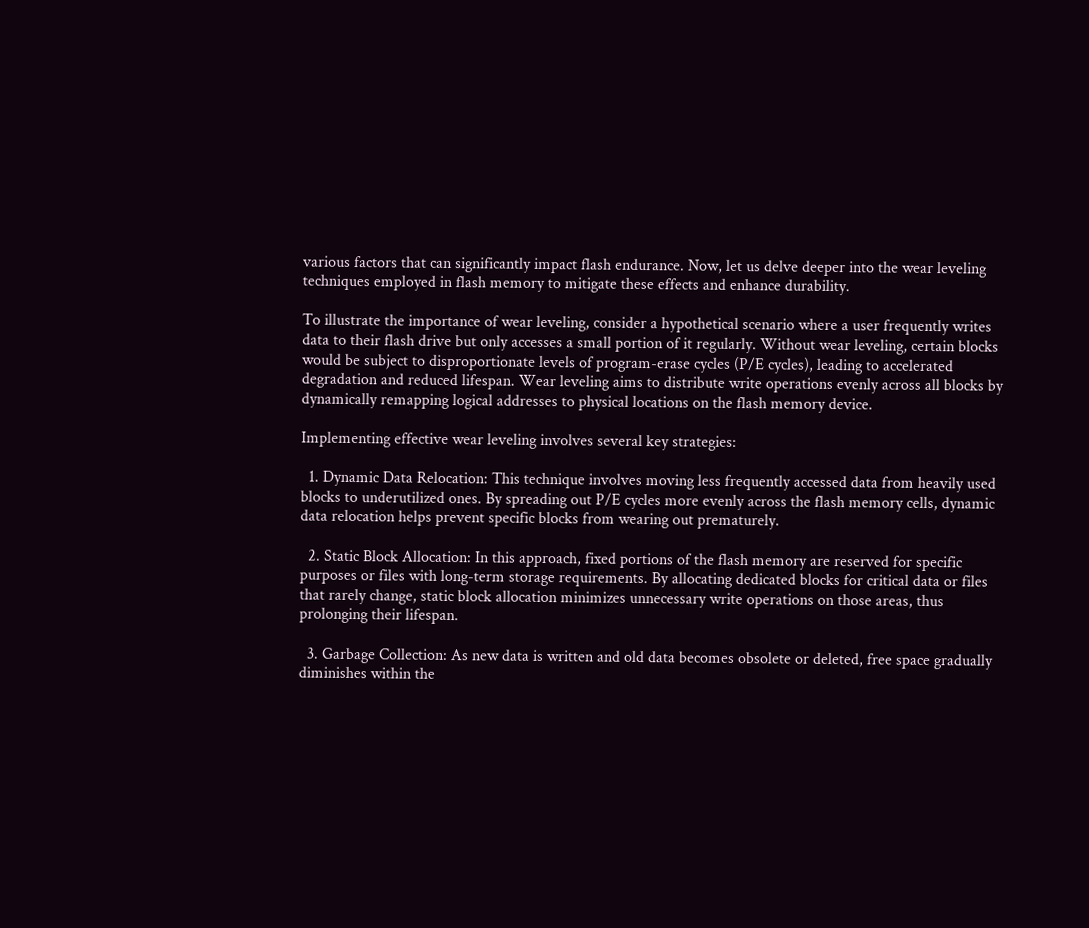various factors that can significantly impact flash endurance. Now, let us delve deeper into the wear leveling techniques employed in flash memory to mitigate these effects and enhance durability.

To illustrate the importance of wear leveling, consider a hypothetical scenario where a user frequently writes data to their flash drive but only accesses a small portion of it regularly. Without wear leveling, certain blocks would be subject to disproportionate levels of program-erase cycles (P/E cycles), leading to accelerated degradation and reduced lifespan. Wear leveling aims to distribute write operations evenly across all blocks by dynamically remapping logical addresses to physical locations on the flash memory device.

Implementing effective wear leveling involves several key strategies:

  1. Dynamic Data Relocation: This technique involves moving less frequently accessed data from heavily used blocks to underutilized ones. By spreading out P/E cycles more evenly across the flash memory cells, dynamic data relocation helps prevent specific blocks from wearing out prematurely.

  2. Static Block Allocation: In this approach, fixed portions of the flash memory are reserved for specific purposes or files with long-term storage requirements. By allocating dedicated blocks for critical data or files that rarely change, static block allocation minimizes unnecessary write operations on those areas, thus prolonging their lifespan.

  3. Garbage Collection: As new data is written and old data becomes obsolete or deleted, free space gradually diminishes within the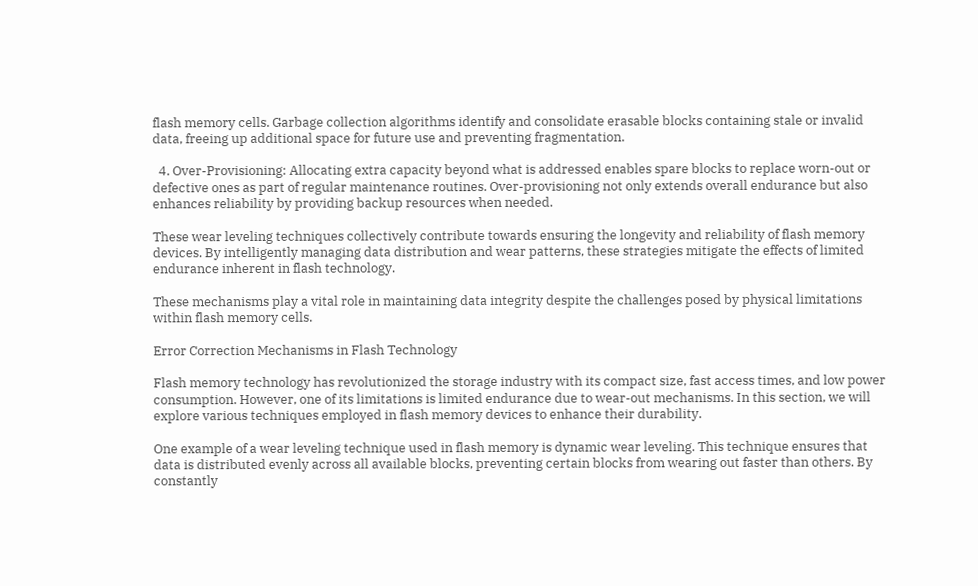flash memory cells. Garbage collection algorithms identify and consolidate erasable blocks containing stale or invalid data, freeing up additional space for future use and preventing fragmentation.

  4. Over-Provisioning: Allocating extra capacity beyond what is addressed enables spare blocks to replace worn-out or defective ones as part of regular maintenance routines. Over-provisioning not only extends overall endurance but also enhances reliability by providing backup resources when needed.

These wear leveling techniques collectively contribute towards ensuring the longevity and reliability of flash memory devices. By intelligently managing data distribution and wear patterns, these strategies mitigate the effects of limited endurance inherent in flash technology.

These mechanisms play a vital role in maintaining data integrity despite the challenges posed by physical limitations within flash memory cells.

Error Correction Mechanisms in Flash Technology

Flash memory technology has revolutionized the storage industry with its compact size, fast access times, and low power consumption. However, one of its limitations is limited endurance due to wear-out mechanisms. In this section, we will explore various techniques employed in flash memory devices to enhance their durability.

One example of a wear leveling technique used in flash memory is dynamic wear leveling. This technique ensures that data is distributed evenly across all available blocks, preventing certain blocks from wearing out faster than others. By constantly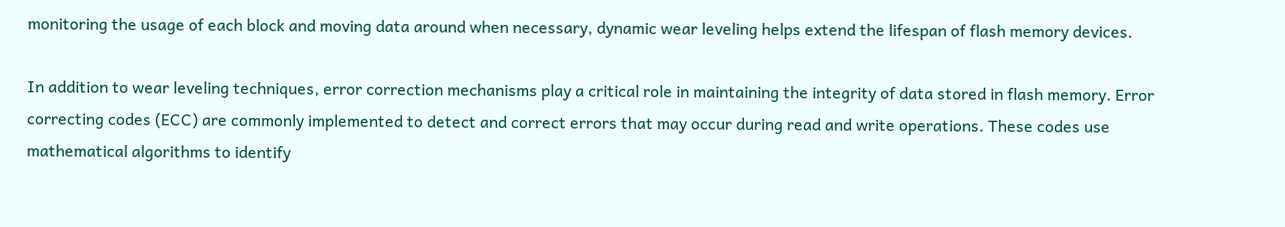monitoring the usage of each block and moving data around when necessary, dynamic wear leveling helps extend the lifespan of flash memory devices.

In addition to wear leveling techniques, error correction mechanisms play a critical role in maintaining the integrity of data stored in flash memory. Error correcting codes (ECC) are commonly implemented to detect and correct errors that may occur during read and write operations. These codes use mathematical algorithms to identify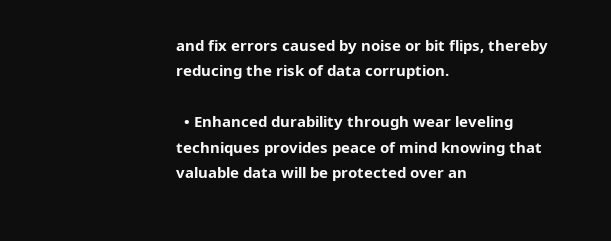and fix errors caused by noise or bit flips, thereby reducing the risk of data corruption.

  • Enhanced durability through wear leveling techniques provides peace of mind knowing that valuable data will be protected over an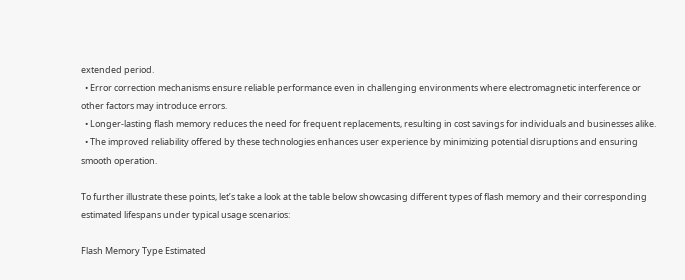extended period.
  • Error correction mechanisms ensure reliable performance even in challenging environments where electromagnetic interference or other factors may introduce errors.
  • Longer-lasting flash memory reduces the need for frequent replacements, resulting in cost savings for individuals and businesses alike.
  • The improved reliability offered by these technologies enhances user experience by minimizing potential disruptions and ensuring smooth operation.

To further illustrate these points, let’s take a look at the table below showcasing different types of flash memory and their corresponding estimated lifespans under typical usage scenarios:

Flash Memory Type Estimated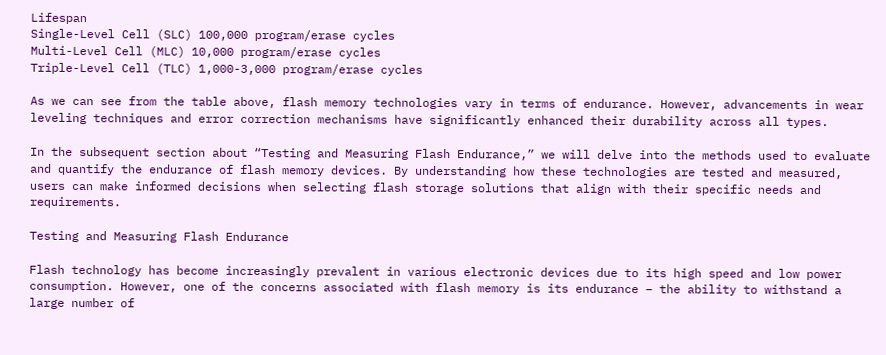Lifespan
Single-Level Cell (SLC) 100,000 program/erase cycles
Multi-Level Cell (MLC) 10,000 program/erase cycles
Triple-Level Cell (TLC) 1,000-3,000 program/erase cycles

As we can see from the table above, flash memory technologies vary in terms of endurance. However, advancements in wear leveling techniques and error correction mechanisms have significantly enhanced their durability across all types.

In the subsequent section about “Testing and Measuring Flash Endurance,” we will delve into the methods used to evaluate and quantify the endurance of flash memory devices. By understanding how these technologies are tested and measured, users can make informed decisions when selecting flash storage solutions that align with their specific needs and requirements.

Testing and Measuring Flash Endurance

Flash technology has become increasingly prevalent in various electronic devices due to its high speed and low power consumption. However, one of the concerns associated with flash memory is its endurance – the ability to withstand a large number of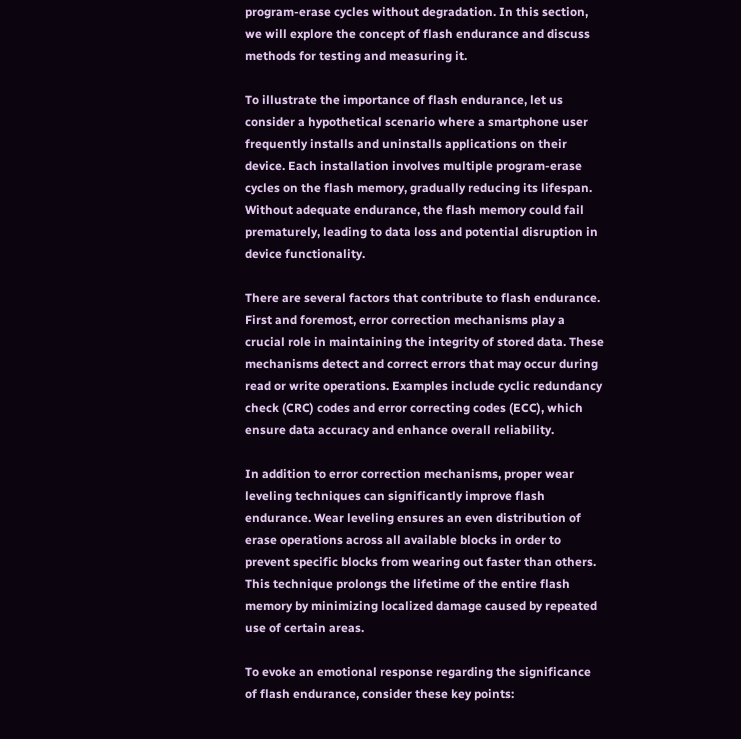program-erase cycles without degradation. In this section, we will explore the concept of flash endurance and discuss methods for testing and measuring it.

To illustrate the importance of flash endurance, let us consider a hypothetical scenario where a smartphone user frequently installs and uninstalls applications on their device. Each installation involves multiple program-erase cycles on the flash memory, gradually reducing its lifespan. Without adequate endurance, the flash memory could fail prematurely, leading to data loss and potential disruption in device functionality.

There are several factors that contribute to flash endurance. First and foremost, error correction mechanisms play a crucial role in maintaining the integrity of stored data. These mechanisms detect and correct errors that may occur during read or write operations. Examples include cyclic redundancy check (CRC) codes and error correcting codes (ECC), which ensure data accuracy and enhance overall reliability.

In addition to error correction mechanisms, proper wear leveling techniques can significantly improve flash endurance. Wear leveling ensures an even distribution of erase operations across all available blocks in order to prevent specific blocks from wearing out faster than others. This technique prolongs the lifetime of the entire flash memory by minimizing localized damage caused by repeated use of certain areas.

To evoke an emotional response regarding the significance of flash endurance, consider these key points: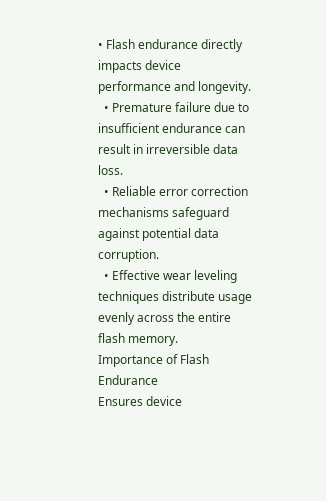• Flash endurance directly impacts device performance and longevity.
  • Premature failure due to insufficient endurance can result in irreversible data loss.
  • Reliable error correction mechanisms safeguard against potential data corruption.
  • Effective wear leveling techniques distribute usage evenly across the entire flash memory.
Importance of Flash Endurance
Ensures device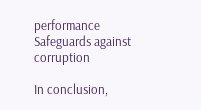performance
Safeguards against corruption

In conclusion,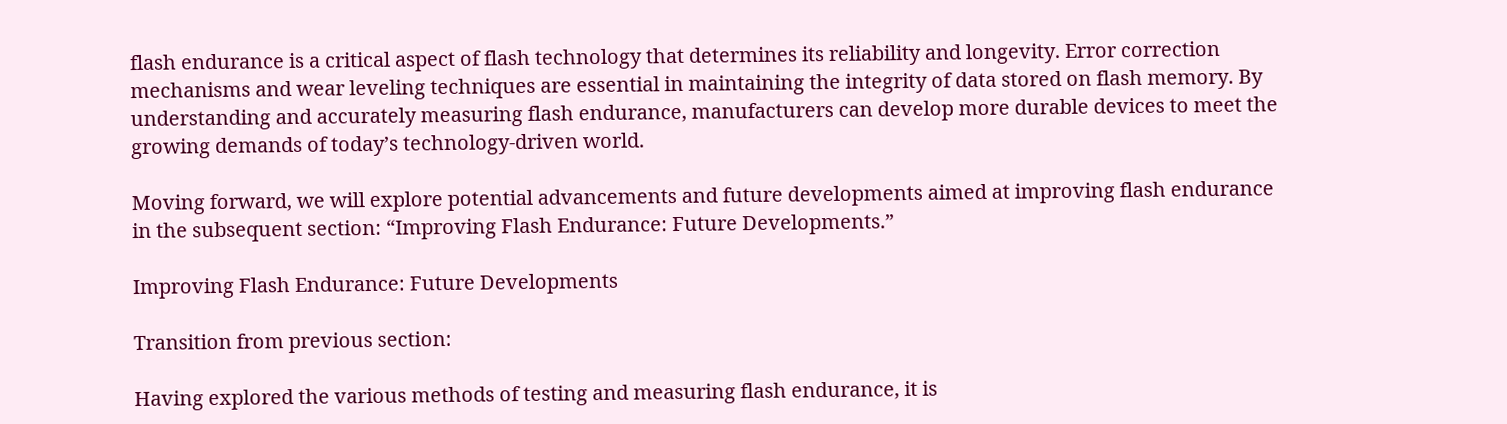flash endurance is a critical aspect of flash technology that determines its reliability and longevity. Error correction mechanisms and wear leveling techniques are essential in maintaining the integrity of data stored on flash memory. By understanding and accurately measuring flash endurance, manufacturers can develop more durable devices to meet the growing demands of today’s technology-driven world.

Moving forward, we will explore potential advancements and future developments aimed at improving flash endurance in the subsequent section: “Improving Flash Endurance: Future Developments.”

Improving Flash Endurance: Future Developments

Transition from previous section:

Having explored the various methods of testing and measuring flash endurance, it is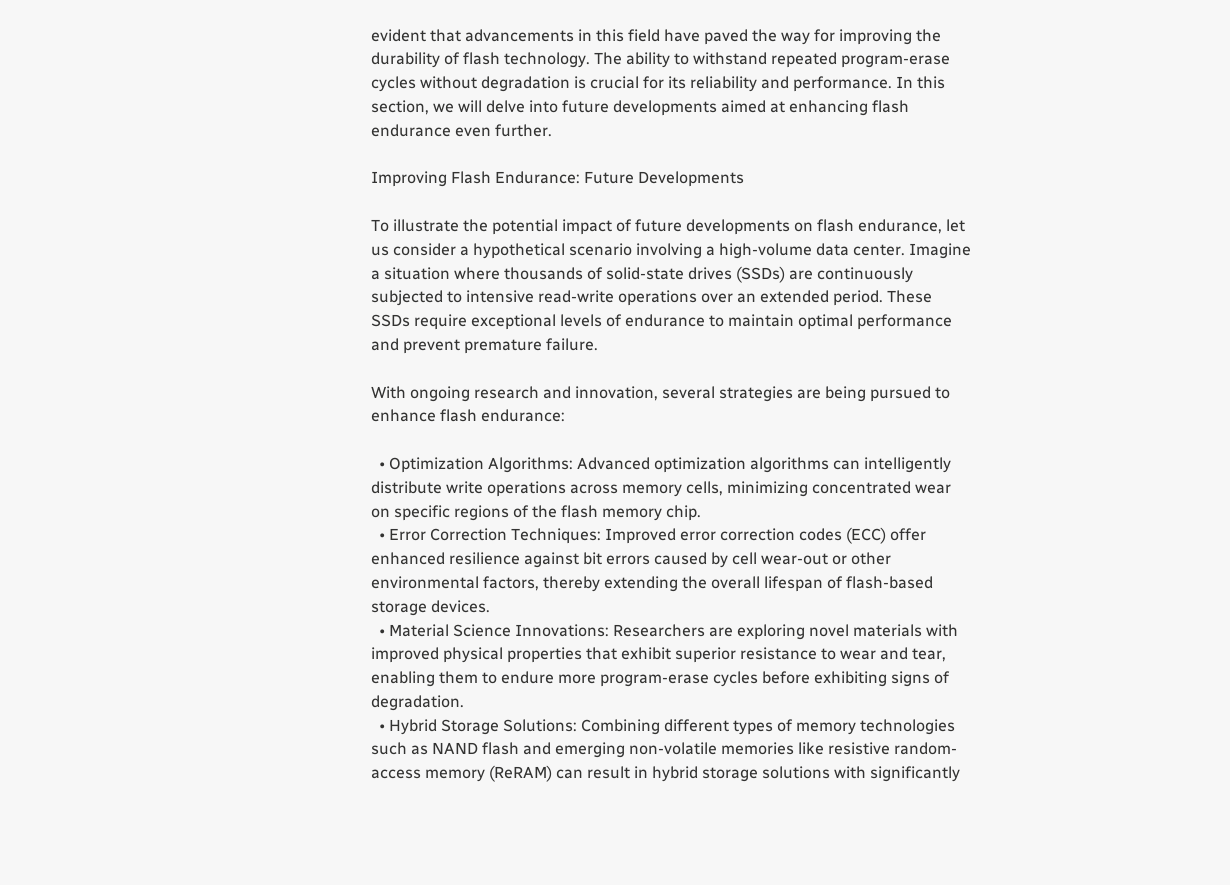evident that advancements in this field have paved the way for improving the durability of flash technology. The ability to withstand repeated program-erase cycles without degradation is crucial for its reliability and performance. In this section, we will delve into future developments aimed at enhancing flash endurance even further.

Improving Flash Endurance: Future Developments

To illustrate the potential impact of future developments on flash endurance, let us consider a hypothetical scenario involving a high-volume data center. Imagine a situation where thousands of solid-state drives (SSDs) are continuously subjected to intensive read-write operations over an extended period. These SSDs require exceptional levels of endurance to maintain optimal performance and prevent premature failure.

With ongoing research and innovation, several strategies are being pursued to enhance flash endurance:

  • Optimization Algorithms: Advanced optimization algorithms can intelligently distribute write operations across memory cells, minimizing concentrated wear on specific regions of the flash memory chip.
  • Error Correction Techniques: Improved error correction codes (ECC) offer enhanced resilience against bit errors caused by cell wear-out or other environmental factors, thereby extending the overall lifespan of flash-based storage devices.
  • Material Science Innovations: Researchers are exploring novel materials with improved physical properties that exhibit superior resistance to wear and tear, enabling them to endure more program-erase cycles before exhibiting signs of degradation.
  • Hybrid Storage Solutions: Combining different types of memory technologies such as NAND flash and emerging non-volatile memories like resistive random-access memory (ReRAM) can result in hybrid storage solutions with significantly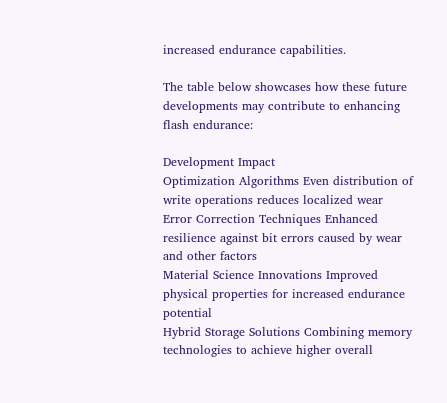increased endurance capabilities.

The table below showcases how these future developments may contribute to enhancing flash endurance:

Development Impact
Optimization Algorithms Even distribution of write operations reduces localized wear
Error Correction Techniques Enhanced resilience against bit errors caused by wear and other factors
Material Science Innovations Improved physical properties for increased endurance potential
Hybrid Storage Solutions Combining memory technologies to achieve higher overall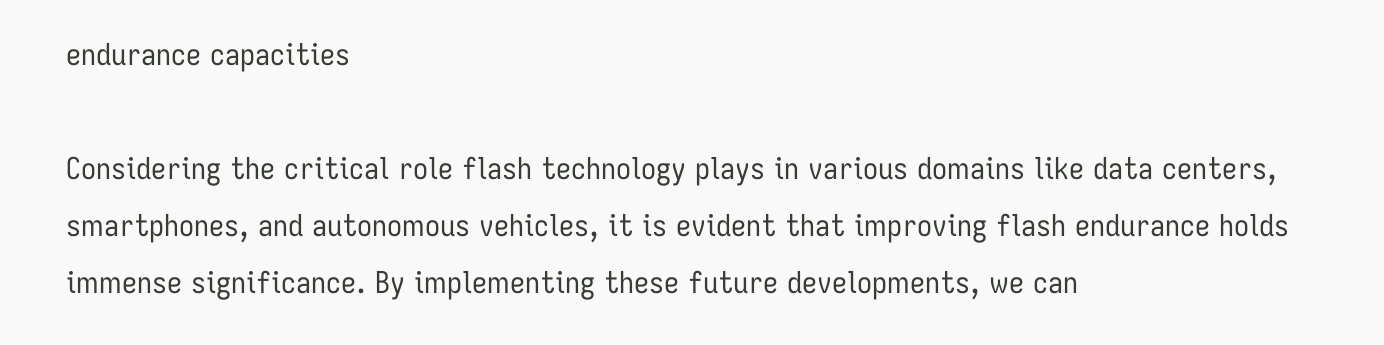endurance capacities

Considering the critical role flash technology plays in various domains like data centers, smartphones, and autonomous vehicles, it is evident that improving flash endurance holds immense significance. By implementing these future developments, we can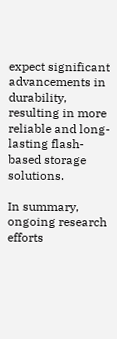expect significant advancements in durability, resulting in more reliable and long-lasting flash-based storage solutions.

In summary, ongoing research efforts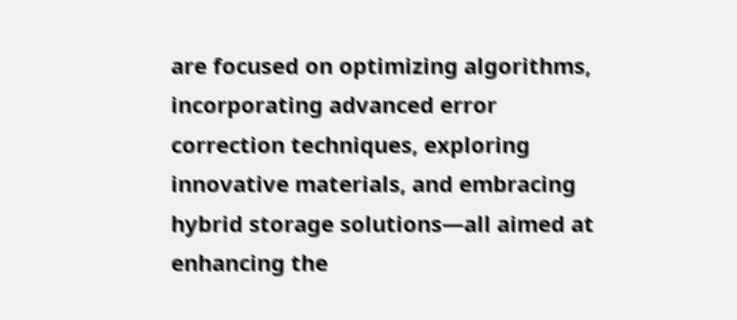are focused on optimizing algorithms, incorporating advanced error correction techniques, exploring innovative materials, and embracing hybrid storage solutions—all aimed at enhancing the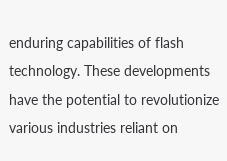enduring capabilities of flash technology. These developments have the potential to revolutionize various industries reliant on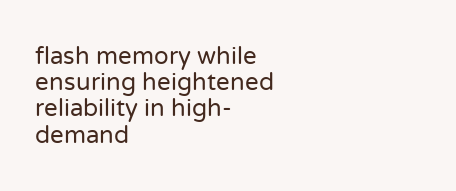flash memory while ensuring heightened reliability in high-demand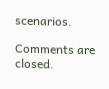scenarios.

Comments are closed.